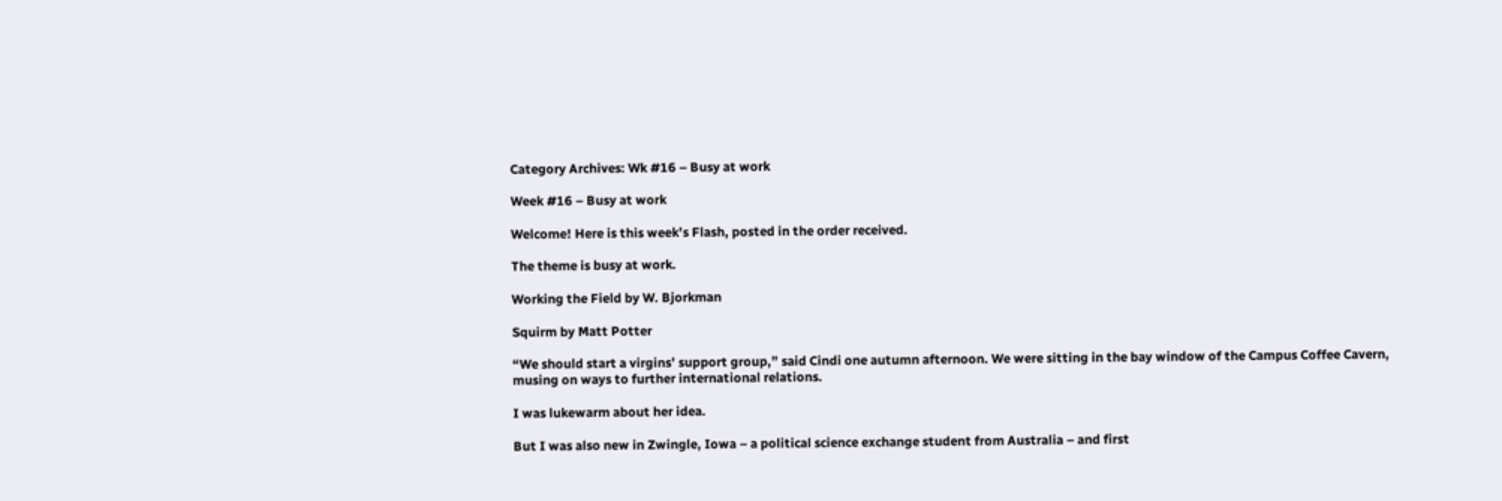Category Archives: Wk #16 – Busy at work

Week #16 – Busy at work

Welcome! Here is this week’s Flash, posted in the order received.

The theme is busy at work.

Working the Field by W. Bjorkman

Squirm by Matt Potter

“We should start a virgins’ support group,” said Cindi one autumn afternoon. We were sitting in the bay window of the Campus Coffee Cavern, musing on ways to further international relations.

I was lukewarm about her idea.

But I was also new in Zwingle, Iowa – a political science exchange student from Australia – and first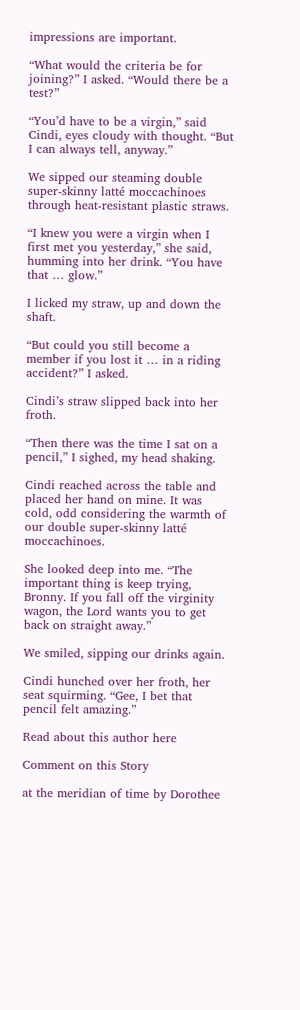impressions are important.

“What would the criteria be for joining?” I asked. “Would there be a test?”

“You’d have to be a virgin,” said Cindi, eyes cloudy with thought. “But I can always tell, anyway.”

We sipped our steaming double super-skinny latté moccachinoes through heat-resistant plastic straws.

“I knew you were a virgin when I first met you yesterday,” she said, humming into her drink. “You have that … glow.”

I licked my straw, up and down the shaft.

“But could you still become a member if you lost it … in a riding accident?” I asked.

Cindi’s straw slipped back into her froth.

“Then there was the time I sat on a pencil,” I sighed, my head shaking.

Cindi reached across the table and placed her hand on mine. It was cold, odd considering the warmth of our double super-skinny latté moccachinoes.

She looked deep into me. “The important thing is keep trying, Bronny. If you fall off the virginity wagon, the Lord wants you to get back on straight away.”

We smiled, sipping our drinks again.

Cindi hunched over her froth, her seat squirming. “Gee, I bet that pencil felt amazing.”

Read about this author here

Comment on this Story

at the meridian of time by Dorothee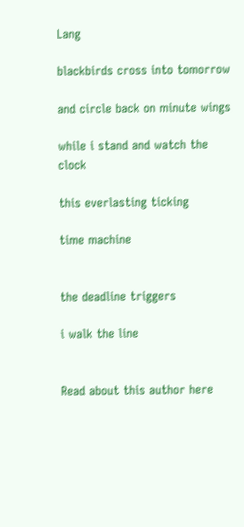Lang

blackbirds cross into tomorrow

and circle back on minute wings

while i stand and watch the clock

this everlasting ticking

time machine


the deadline triggers

i walk the line


Read about this author here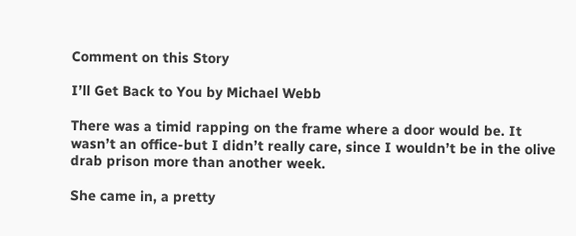Comment on this Story

I’ll Get Back to You by Michael Webb

There was a timid rapping on the frame where a door would be. It wasn’t an office-but I didn’t really care, since I wouldn’t be in the olive drab prison more than another week.

She came in, a pretty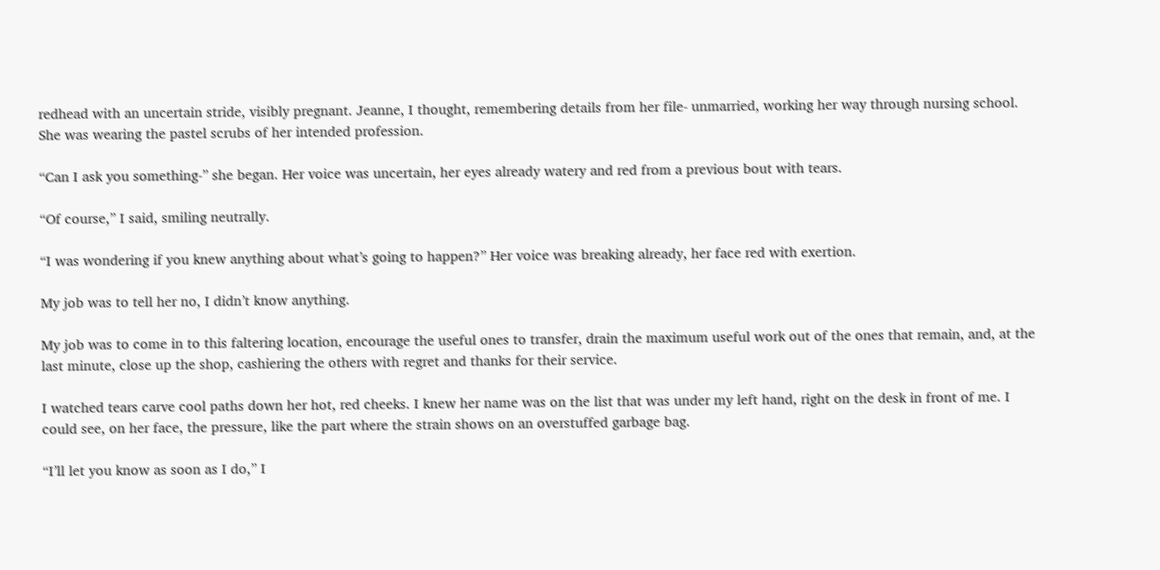redhead with an uncertain stride, visibly pregnant. Jeanne, I thought, remembering details from her file- unmarried, working her way through nursing school. She was wearing the pastel scrubs of her intended profession.

“Can I ask you something-” she began. Her voice was uncertain, her eyes already watery and red from a previous bout with tears.

“Of course,” I said, smiling neutrally.

“I was wondering if you knew anything about what’s going to happen?” Her voice was breaking already, her face red with exertion.

My job was to tell her no, I didn’t know anything.

My job was to come in to this faltering location, encourage the useful ones to transfer, drain the maximum useful work out of the ones that remain, and, at the last minute, close up the shop, cashiering the others with regret and thanks for their service.

I watched tears carve cool paths down her hot, red cheeks. I knew her name was on the list that was under my left hand, right on the desk in front of me. I could see, on her face, the pressure, like the part where the strain shows on an overstuffed garbage bag.

“I’ll let you know as soon as I do,” I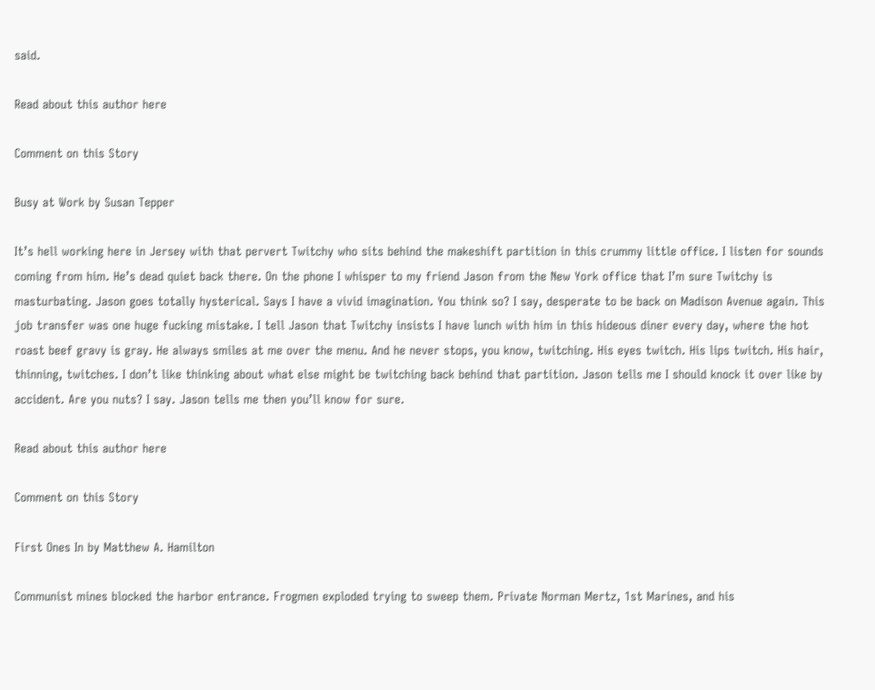said.

Read about this author here

Comment on this Story

Busy at Work by Susan Tepper

It’s hell working here in Jersey with that pervert Twitchy who sits behind the makeshift partition in this crummy little office. I listen for sounds coming from him. He’s dead quiet back there. On the phone I whisper to my friend Jason from the New York office that I’m sure Twitchy is masturbating. Jason goes totally hysterical. Says I have a vivid imagination. You think so? I say, desperate to be back on Madison Avenue again. This job transfer was one huge fucking mistake. I tell Jason that Twitchy insists I have lunch with him in this hideous diner every day, where the hot roast beef gravy is gray. He always smiles at me over the menu. And he never stops, you know, twitching. His eyes twitch. His lips twitch. His hair, thinning, twitches. I don’t like thinking about what else might be twitching back behind that partition. Jason tells me I should knock it over like by accident. Are you nuts? I say. Jason tells me then you’ll know for sure.

Read about this author here

Comment on this Story

First Ones In by Matthew A. Hamilton

Communist mines blocked the harbor entrance. Frogmen exploded trying to sweep them. Private Norman Mertz, 1st Marines, and his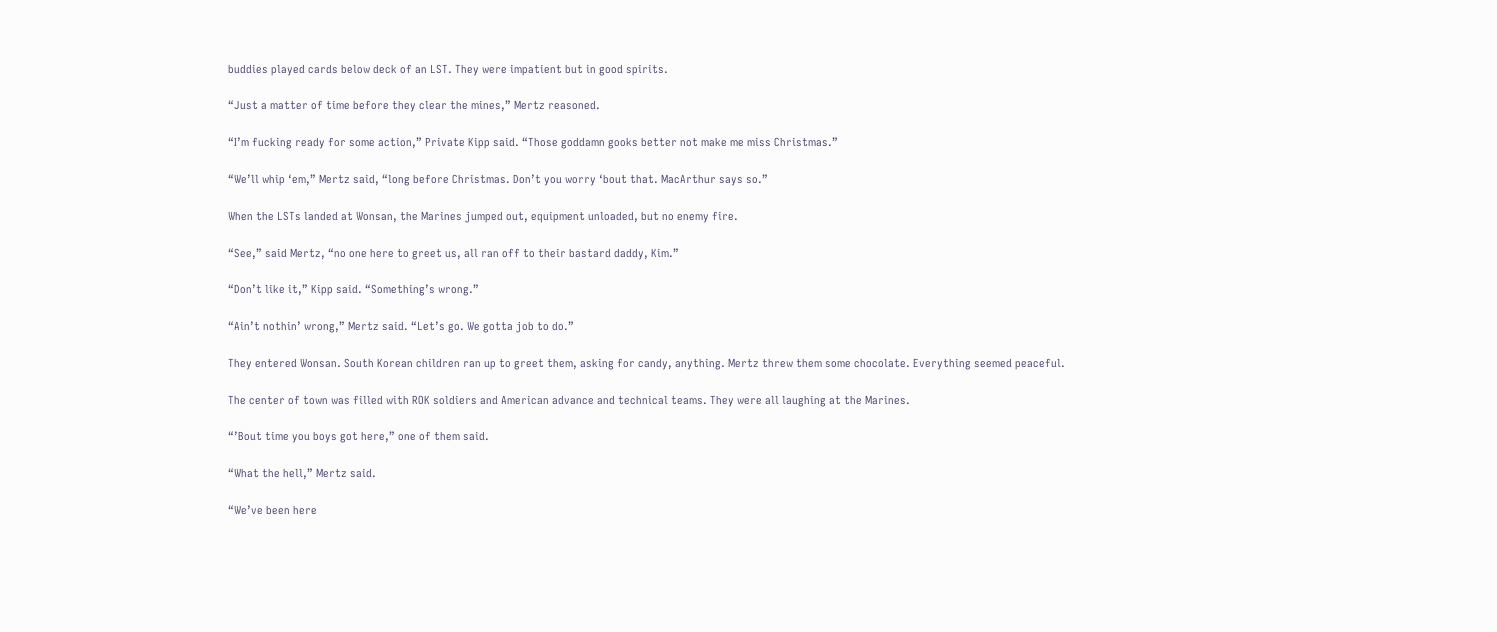buddies played cards below deck of an LST. They were impatient but in good spirits.

“Just a matter of time before they clear the mines,” Mertz reasoned.

“I’m fucking ready for some action,” Private Kipp said. “Those goddamn gooks better not make me miss Christmas.”

“We’ll whip ‘em,” Mertz said, “long before Christmas. Don’t you worry ‘bout that. MacArthur says so.”

When the LSTs landed at Wonsan, the Marines jumped out, equipment unloaded, but no enemy fire.

“See,” said Mertz, “no one here to greet us, all ran off to their bastard daddy, Kim.”

“Don’t like it,” Kipp said. “Something’s wrong.”

“Ain’t nothin’ wrong,” Mertz said. “Let’s go. We gotta job to do.”

They entered Wonsan. South Korean children ran up to greet them, asking for candy, anything. Mertz threw them some chocolate. Everything seemed peaceful.

The center of town was filled with ROK soldiers and American advance and technical teams. They were all laughing at the Marines.

“’Bout time you boys got here,” one of them said.

“What the hell,” Mertz said.

“We’ve been here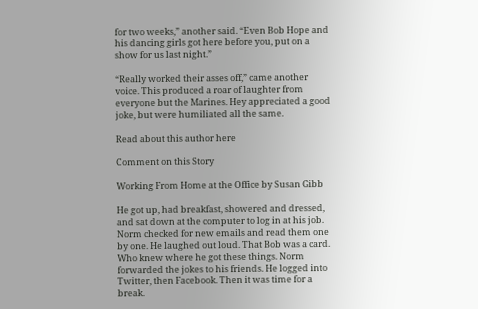for two weeks,” another said. “Even Bob Hope and his dancing girls got here before you, put on a show for us last night.”

“Really worked their asses off,” came another voice. This produced a roar of laughter from everyone but the Marines. Hey appreciated a good joke, but were humiliated all the same.

Read about this author here

Comment on this Story

Working From Home at the Office by Susan Gibb

He got up, had breakfast, showered and dressed, and sat down at the computer to log in at his job. Norm checked for new emails and read them one by one. He laughed out loud. That Bob was a card. Who knew where he got these things. Norm forwarded the jokes to his friends. He logged into Twitter, then Facebook. Then it was time for a break.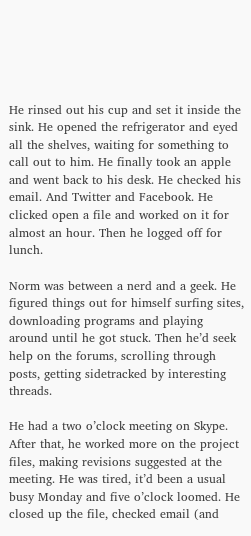He rinsed out his cup and set it inside the sink. He opened the refrigerator and eyed all the shelves, waiting for something to call out to him. He finally took an apple and went back to his desk. He checked his email. And Twitter and Facebook. He clicked open a file and worked on it for almost an hour. Then he logged off for lunch.

Norm was between a nerd and a geek. He figured things out for himself surfing sites, downloading programs and playing around until he got stuck. Then he’d seek help on the forums, scrolling through posts, getting sidetracked by interesting threads.

He had a two o’clock meeting on Skype. After that, he worked more on the project files, making revisions suggested at the meeting. He was tired, it’d been a usual busy Monday and five o’clock loomed. He closed up the file, checked email (and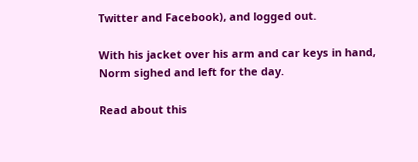Twitter and Facebook), and logged out.

With his jacket over his arm and car keys in hand, Norm sighed and left for the day.

Read about this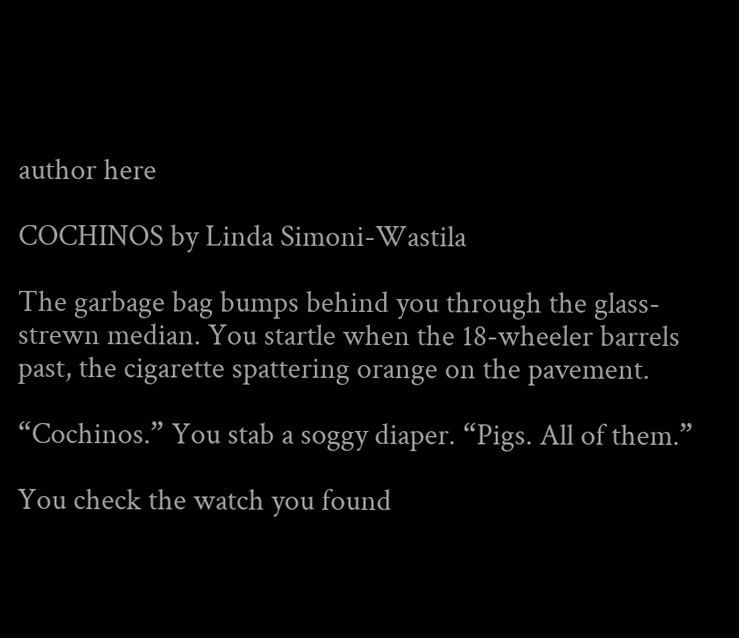author here

COCHINOS by Linda Simoni-Wastila

The garbage bag bumps behind you through the glass-strewn median. You startle when the 18-wheeler barrels past, the cigarette spattering orange on the pavement.

“Cochinos.” You stab a soggy diaper. “Pigs. All of them.”

You check the watch you found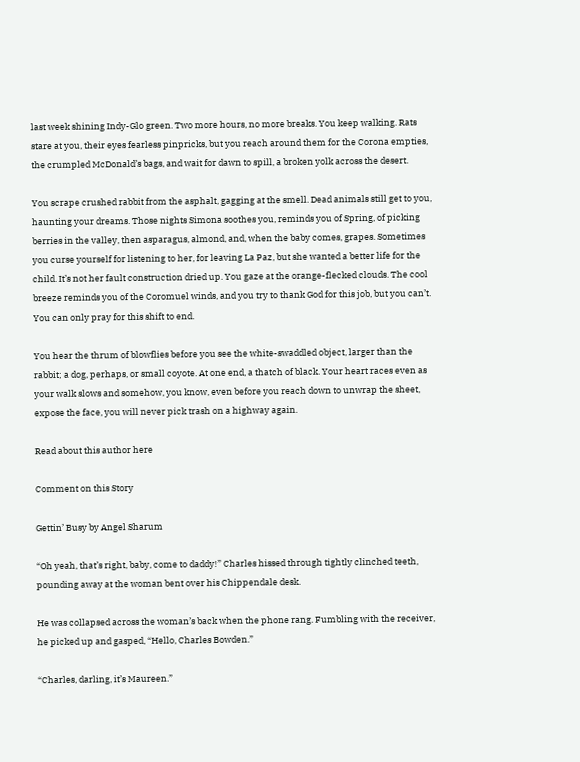last week shining Indy-Glo green. Two more hours, no more breaks. You keep walking. Rats stare at you, their eyes fearless pinpricks, but you reach around them for the Corona empties, the crumpled McDonald’s bags, and wait for dawn to spill, a broken yolk across the desert.

You scrape crushed rabbit from the asphalt, gagging at the smell. Dead animals still get to you, haunting your dreams. Those nights Simona soothes you, reminds you of Spring, of picking berries in the valley, then asparagus, almond, and, when the baby comes, grapes. Sometimes you curse yourself for listening to her, for leaving La Paz, but she wanted a better life for the child. It’s not her fault construction dried up. You gaze at the orange-flecked clouds. The cool breeze reminds you of the Coromuel winds, and you try to thank God for this job, but you can’t. You can only pray for this shift to end.

You hear the thrum of blowflies before you see the white-swaddled object, larger than the rabbit; a dog, perhaps, or small coyote. At one end, a thatch of black. Your heart races even as your walk slows and somehow, you know, even before you reach down to unwrap the sheet, expose the face, you will never pick trash on a highway again.

Read about this author here

Comment on this Story

Gettin’ Busy by Angel Sharum

“Oh yeah, that’s right, baby, come to daddy!” Charles hissed through tightly clinched teeth, pounding away at the woman bent over his Chippendale desk.

He was collapsed across the woman’s back when the phone rang. Fumbling with the receiver, he picked up and gasped, “Hello, Charles Bowden.”

“Charles, darling, it’s Maureen.”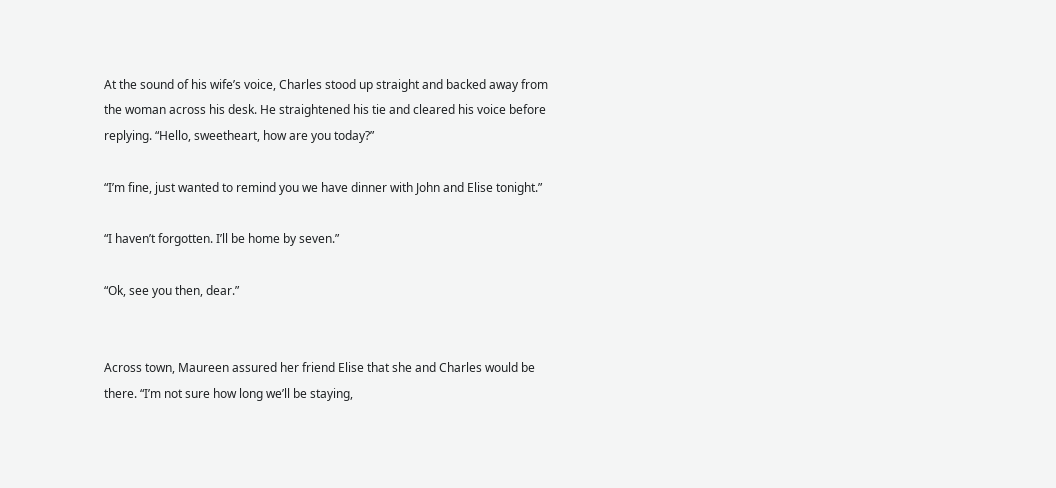At the sound of his wife’s voice, Charles stood up straight and backed away from the woman across his desk. He straightened his tie and cleared his voice before replying. “Hello, sweetheart, how are you today?”

“I’m fine, just wanted to remind you we have dinner with John and Elise tonight.”

“I haven’t forgotten. I’ll be home by seven.”

“Ok, see you then, dear.”


Across town, Maureen assured her friend Elise that she and Charles would be there. “I’m not sure how long we’ll be staying,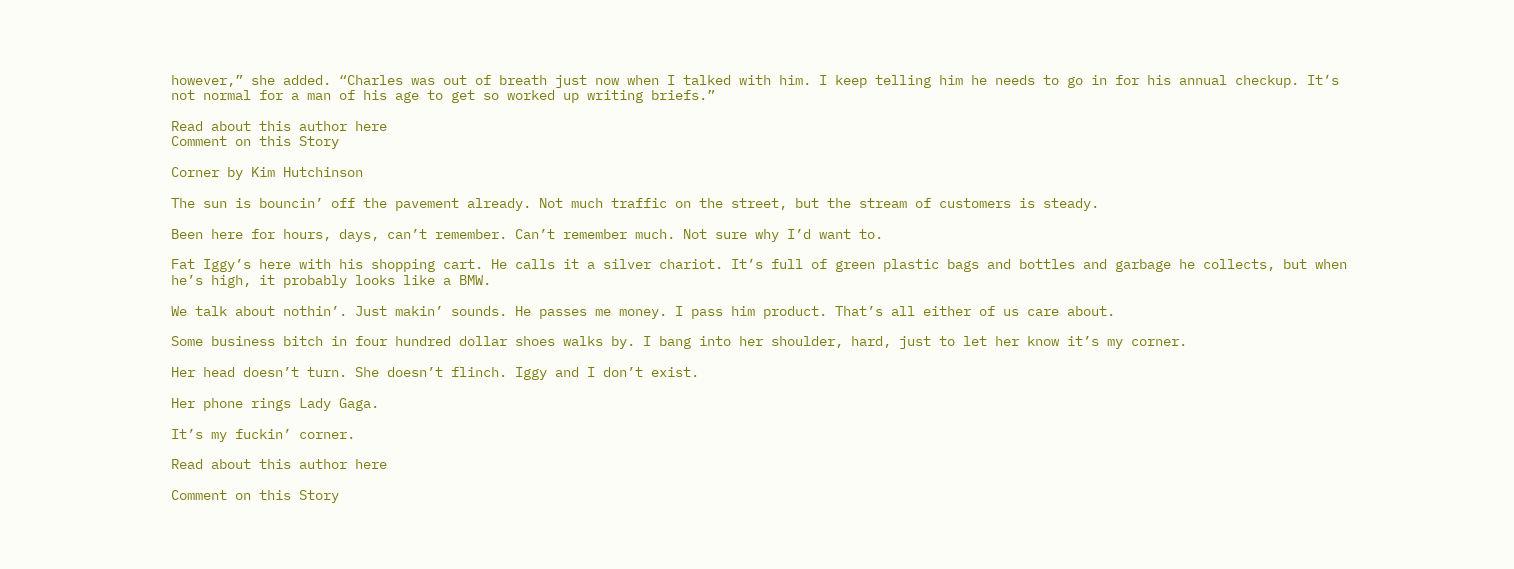however,” she added. “Charles was out of breath just now when I talked with him. I keep telling him he needs to go in for his annual checkup. It’s not normal for a man of his age to get so worked up writing briefs.”

Read about this author here
Comment on this Story

Corner by Kim Hutchinson

The sun is bouncin’ off the pavement already. Not much traffic on the street, but the stream of customers is steady.

Been here for hours, days, can’t remember. Can’t remember much. Not sure why I’d want to.

Fat Iggy’s here with his shopping cart. He calls it a silver chariot. It’s full of green plastic bags and bottles and garbage he collects, but when he’s high, it probably looks like a BMW.

We talk about nothin’. Just makin’ sounds. He passes me money. I pass him product. That’s all either of us care about.

Some business bitch in four hundred dollar shoes walks by. I bang into her shoulder, hard, just to let her know it’s my corner.

Her head doesn’t turn. She doesn’t flinch. Iggy and I don’t exist.

Her phone rings Lady Gaga.

It’s my fuckin’ corner.

Read about this author here

Comment on this Story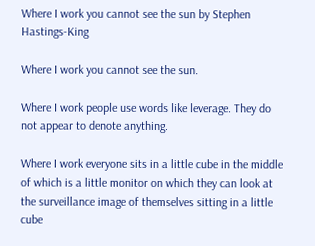Where I work you cannot see the sun by Stephen Hastings-King

Where I work you cannot see the sun.

Where I work people use words like leverage. They do not appear to denote anything.

Where I work everyone sits in a little cube in the middle of which is a little monitor on which they can look at the surveillance image of themselves sitting in a little cube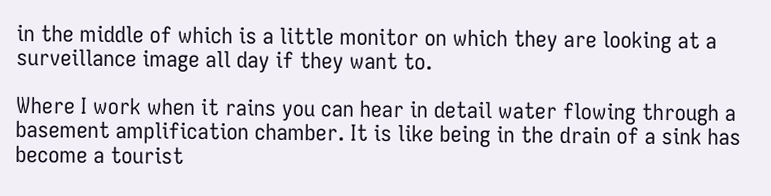in the middle of which is a little monitor on which they are looking at a surveillance image all day if they want to.

Where I work when it rains you can hear in detail water flowing through a basement amplification chamber. It is like being in the drain of a sink has become a tourist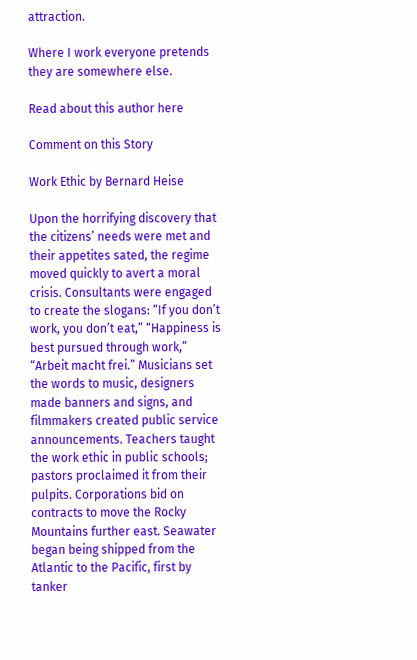attraction.

Where I work everyone pretends they are somewhere else.

Read about this author here

Comment on this Story

Work Ethic by Bernard Heise

Upon the horrifying discovery that the citizens’ needs were met and their appetites sated, the regime moved quickly to avert a moral crisis. Consultants were engaged to create the slogans: “If you don’t work, you don’t eat,” “Happiness is best pursued through work,” “Arbeit macht frei.” Musicians set the words to music, designers made banners and signs, and filmmakers created public service announcements. Teachers taught the work ethic in public schools; pastors proclaimed it from their pulpits. Corporations bid on contracts to move the Rocky Mountains further east. Seawater began being shipped from the Atlantic to the Pacific, first by tanker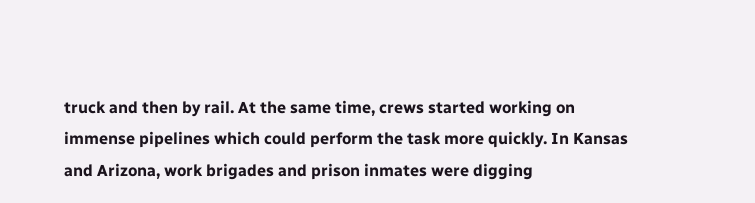truck and then by rail. At the same time, crews started working on immense pipelines which could perform the task more quickly. In Kansas and Arizona, work brigades and prison inmates were digging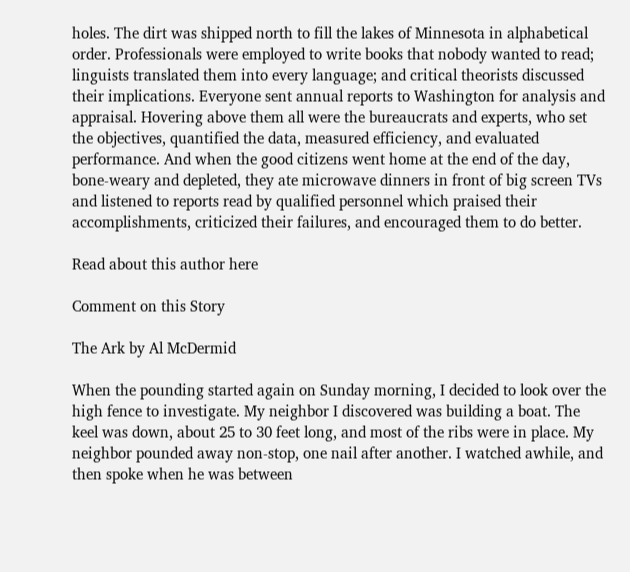holes. The dirt was shipped north to fill the lakes of Minnesota in alphabetical order. Professionals were employed to write books that nobody wanted to read; linguists translated them into every language; and critical theorists discussed their implications. Everyone sent annual reports to Washington for analysis and appraisal. Hovering above them all were the bureaucrats and experts, who set the objectives, quantified the data, measured efficiency, and evaluated performance. And when the good citizens went home at the end of the day, bone-weary and depleted, they ate microwave dinners in front of big screen TVs and listened to reports read by qualified personnel which praised their accomplishments, criticized their failures, and encouraged them to do better.

Read about this author here

Comment on this Story

The Ark by Al McDermid

When the pounding started again on Sunday morning, I decided to look over the high fence to investigate. My neighbor I discovered was building a boat. The keel was down, about 25 to 30 feet long, and most of the ribs were in place. My neighbor pounded away non-stop, one nail after another. I watched awhile, and then spoke when he was between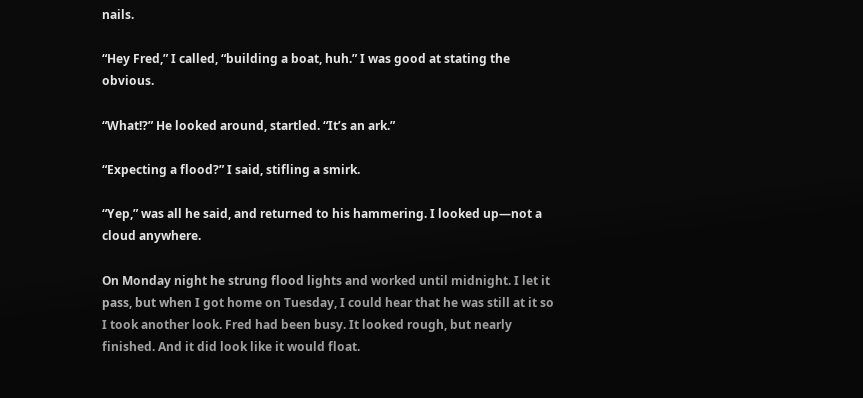nails.

“Hey Fred,” I called, “building a boat, huh.” I was good at stating the obvious.

“What!?” He looked around, startled. “It’s an ark.”

“Expecting a flood?” I said, stifling a smirk.

“Yep,” was all he said, and returned to his hammering. I looked up—not a cloud anywhere.

On Monday night he strung flood lights and worked until midnight. I let it pass, but when I got home on Tuesday, I could hear that he was still at it so I took another look. Fred had been busy. It looked rough, but nearly finished. And it did look like it would float.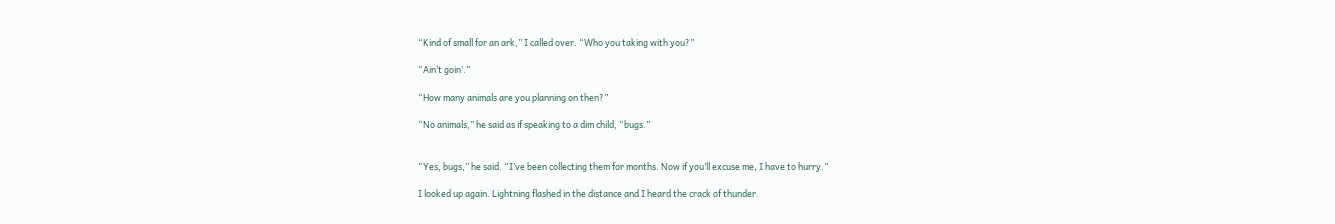“Kind of small for an ark,” I called over. “Who you taking with you?”

“Ain’t goin’.”

“How many animals are you planning on then?”

“No animals,” he said as if speaking to a dim child, “bugs.”


“Yes, bugs,” he said. “I’ve been collecting them for months. Now if you’ll excuse me, I have to hurry.”

I looked up again. Lightning flashed in the distance and I heard the crack of thunder.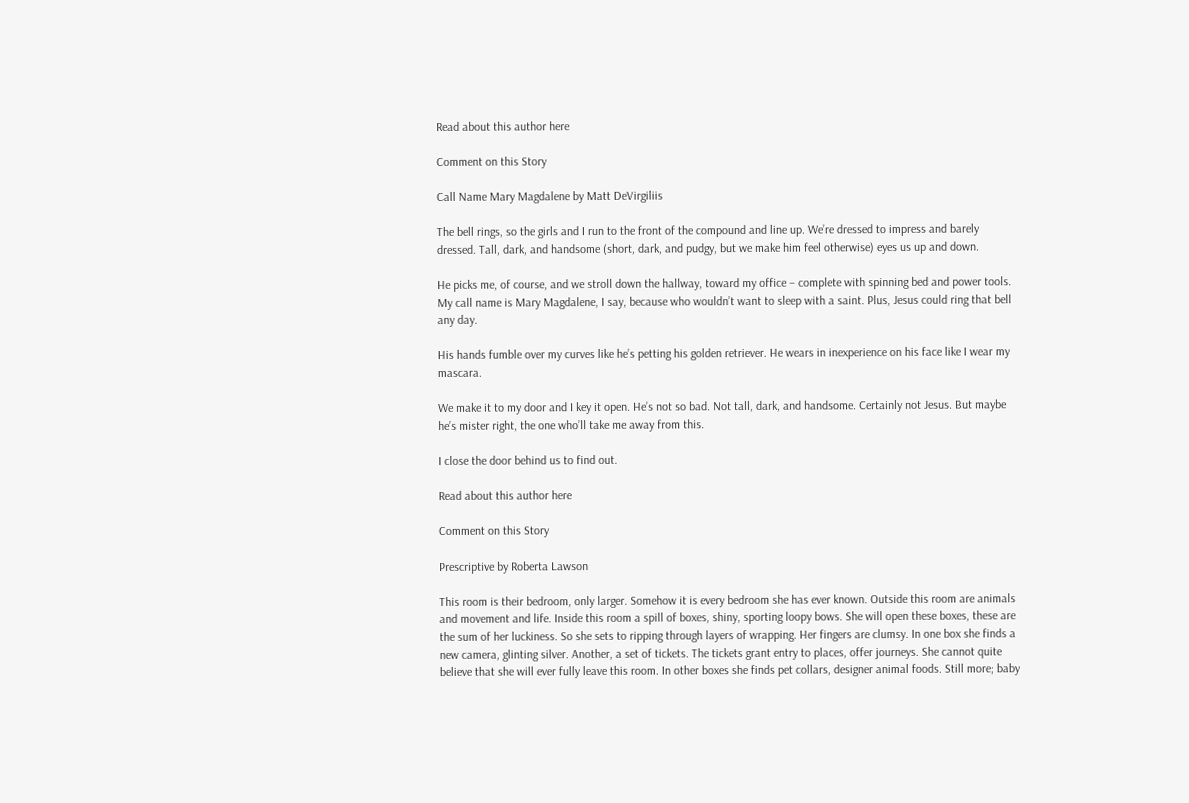Read about this author here

Comment on this Story

Call Name Mary Magdalene by Matt DeVirgiliis

The bell rings, so the girls and I run to the front of the compound and line up. We’re dressed to impress and barely dressed. Tall, dark, and handsome (short, dark, and pudgy, but we make him feel otherwise) eyes us up and down.

He picks me, of course, and we stroll down the hallway, toward my office – complete with spinning bed and power tools. My call name is Mary Magdalene, I say, because who wouldn’t want to sleep with a saint. Plus, Jesus could ring that bell any day.

His hands fumble over my curves like he’s petting his golden retriever. He wears in inexperience on his face like I wear my mascara.

We make it to my door and I key it open. He’s not so bad. Not tall, dark, and handsome. Certainly not Jesus. But maybe he’s mister right, the one who’ll take me away from this.

I close the door behind us to find out.

Read about this author here

Comment on this Story

Prescriptive by Roberta Lawson

This room is their bedroom, only larger. Somehow it is every bedroom she has ever known. Outside this room are animals and movement and life. Inside this room a spill of boxes, shiny, sporting loopy bows. She will open these boxes, these are the sum of her luckiness. So she sets to ripping through layers of wrapping. Her fingers are clumsy. In one box she finds a new camera, glinting silver. Another, a set of tickets. The tickets grant entry to places, offer journeys. She cannot quite believe that she will ever fully leave this room. In other boxes she finds pet collars, designer animal foods. Still more; baby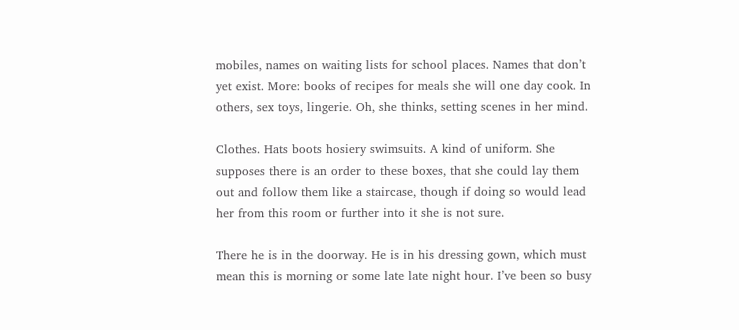mobiles, names on waiting lists for school places. Names that don’t yet exist. More: books of recipes for meals she will one day cook. In others, sex toys, lingerie. Oh, she thinks, setting scenes in her mind.

Clothes. Hats boots hosiery swimsuits. A kind of uniform. She supposes there is an order to these boxes, that she could lay them out and follow them like a staircase, though if doing so would lead her from this room or further into it she is not sure.

There he is in the doorway. He is in his dressing gown, which must mean this is morning or some late late night hour. I’ve been so busy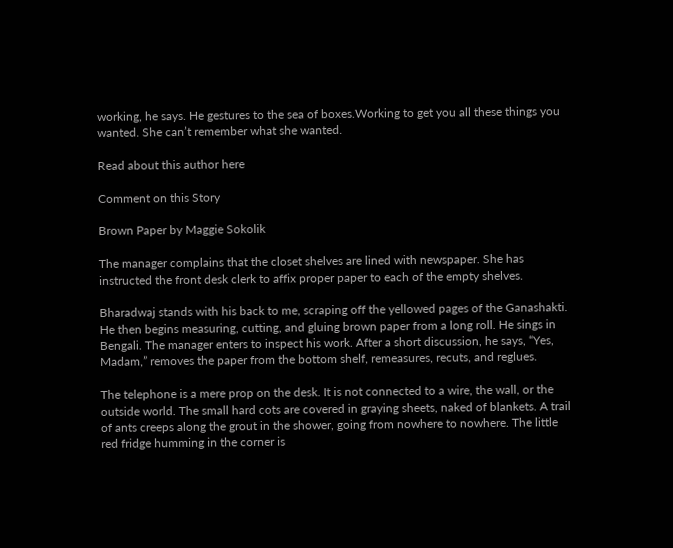working, he says. He gestures to the sea of boxes.Working to get you all these things you wanted. She can’t remember what she wanted.

Read about this author here

Comment on this Story

Brown Paper by Maggie Sokolik

The manager complains that the closet shelves are lined with newspaper. She has instructed the front desk clerk to affix proper paper to each of the empty shelves.

Bharadwaj stands with his back to me, scraping off the yellowed pages of the Ganashakti. He then begins measuring, cutting, and gluing brown paper from a long roll. He sings in Bengali. The manager enters to inspect his work. After a short discussion, he says, “Yes, Madam,” removes the paper from the bottom shelf, remeasures, recuts, and reglues.

The telephone is a mere prop on the desk. It is not connected to a wire, the wall, or the outside world. The small hard cots are covered in graying sheets, naked of blankets. A trail of ants creeps along the grout in the shower, going from nowhere to nowhere. The little red fridge humming in the corner is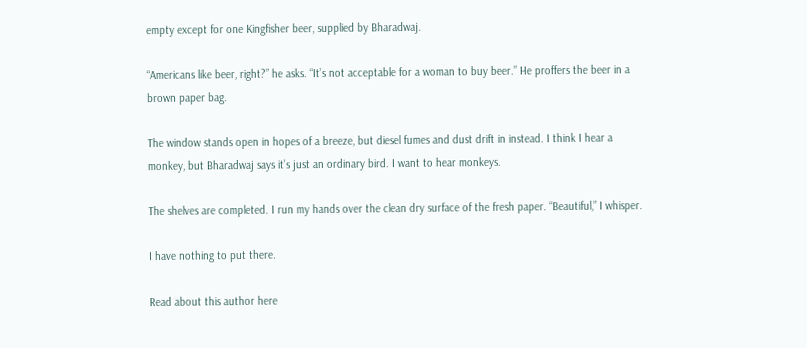empty except for one Kingfisher beer, supplied by Bharadwaj.

“Americans like beer, right?” he asks. “It’s not acceptable for a woman to buy beer.” He proffers the beer in a brown paper bag.

The window stands open in hopes of a breeze, but diesel fumes and dust drift in instead. I think I hear a monkey, but Bharadwaj says it’s just an ordinary bird. I want to hear monkeys.

The shelves are completed. I run my hands over the clean dry surface of the fresh paper. “Beautiful,” I whisper.

I have nothing to put there.

Read about this author here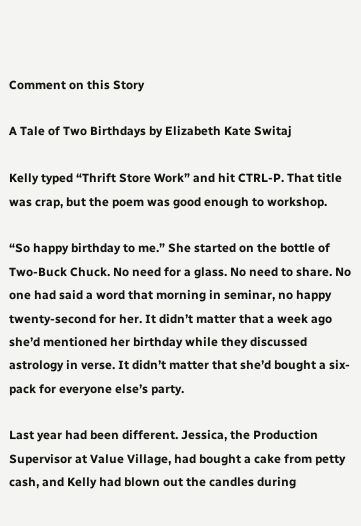Comment on this Story

A Tale of Two Birthdays by Elizabeth Kate Switaj

Kelly typed “Thrift Store Work” and hit CTRL-P. That title was crap, but the poem was good enough to workshop.

“So happy birthday to me.” She started on the bottle of Two-Buck Chuck. No need for a glass. No need to share. No one had said a word that morning in seminar, no happy twenty-second for her. It didn’t matter that a week ago she’d mentioned her birthday while they discussed astrology in verse. It didn’t matter that she’d bought a six-pack for everyone else’s party.

Last year had been different. Jessica, the Production Supervisor at Value Village, had bought a cake from petty cash, and Kelly had blown out the candles during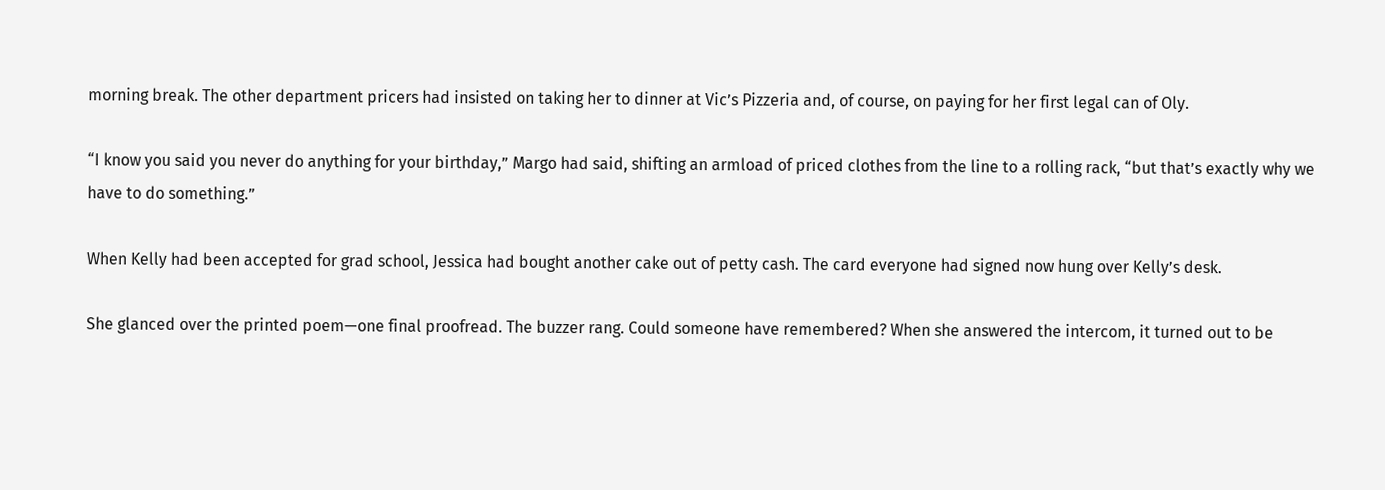morning break. The other department pricers had insisted on taking her to dinner at Vic’s Pizzeria and, of course, on paying for her first legal can of Oly.

“I know you said you never do anything for your birthday,” Margo had said, shifting an armload of priced clothes from the line to a rolling rack, “but that’s exactly why we have to do something.”

When Kelly had been accepted for grad school, Jessica had bought another cake out of petty cash. The card everyone had signed now hung over Kelly’s desk.

She glanced over the printed poem—one final proofread. The buzzer rang. Could someone have remembered? When she answered the intercom, it turned out to be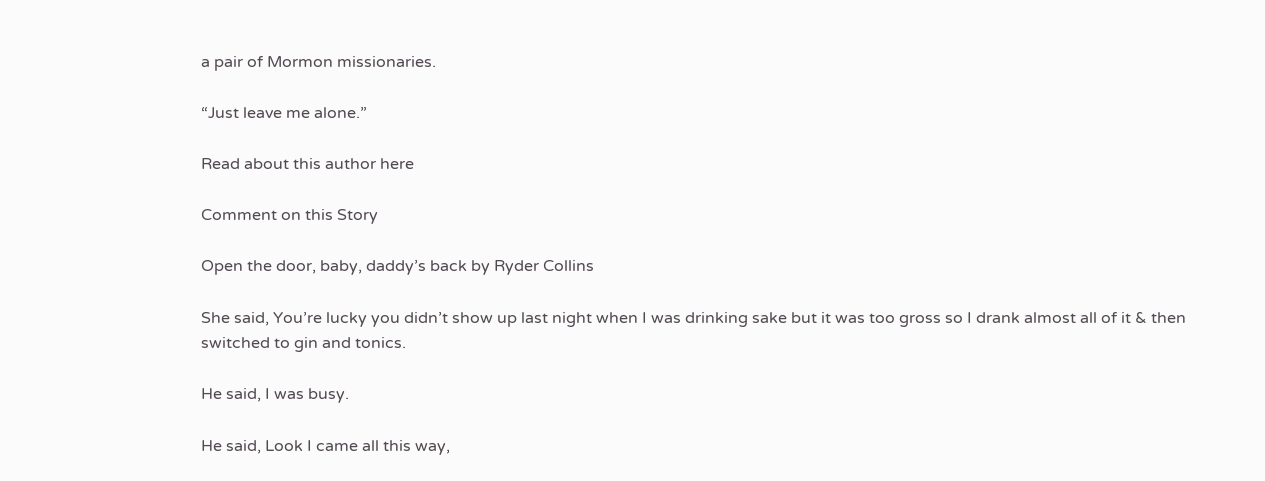a pair of Mormon missionaries.

“Just leave me alone.”

Read about this author here

Comment on this Story

Open the door, baby, daddy’s back by Ryder Collins

She said, You’re lucky you didn’t show up last night when I was drinking sake but it was too gross so I drank almost all of it & then switched to gin and tonics.

He said, I was busy.

He said, Look I came all this way,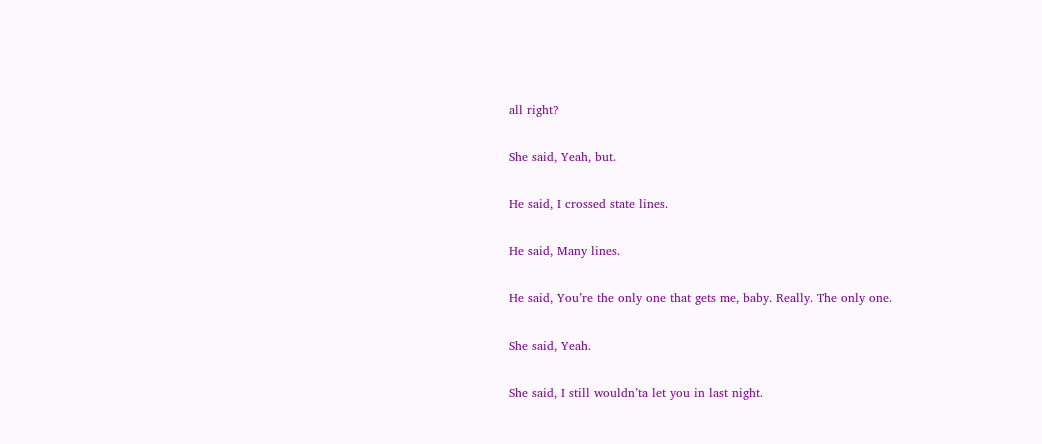all right?

She said, Yeah, but.

He said, I crossed state lines.

He said, Many lines.

He said, You’re the only one that gets me, baby. Really. The only one.

She said, Yeah.

She said, I still wouldn’ta let you in last night.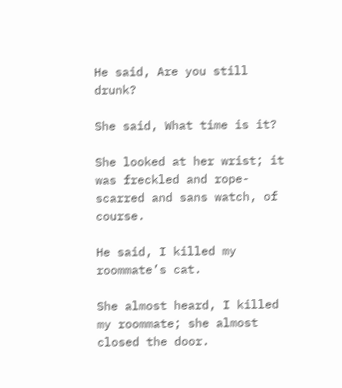He said, Are you still drunk?

She said, What time is it?

She looked at her wrist; it was freckled and rope-scarred and sans watch, of course.

He said, I killed my roommate’s cat.

She almost heard, I killed my roommate; she almost closed the door.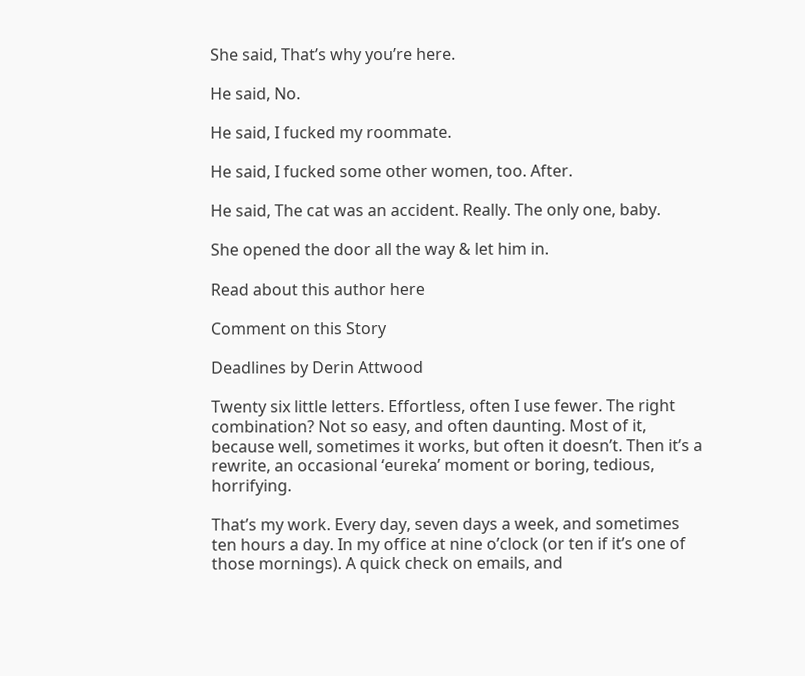She said, That’s why you’re here.

He said, No.

He said, I fucked my roommate.

He said, I fucked some other women, too. After.

He said, The cat was an accident. Really. The only one, baby.

She opened the door all the way & let him in.

Read about this author here

Comment on this Story

Deadlines by Derin Attwood

Twenty six little letters. Effortless, often I use fewer. The right combination? Not so easy, and often daunting. Most of it, because well, sometimes it works, but often it doesn’t. Then it’s a rewrite, an occasional ‘eureka’ moment or boring, tedious, horrifying.

That’s my work. Every day, seven days a week, and sometimes ten hours a day. In my office at nine o’clock (or ten if it’s one of those mornings). A quick check on emails, and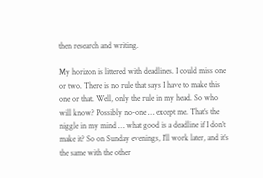then research and writing.

My horizon is littered with deadlines. I could miss one or two. There is no rule that says I have to make this one or that. Well, only the rule in my head. So who will know? Possibly no-one … except me. That’s the niggle in my mind … what good is a deadline if I don’t make it? So on Sunday evenings, I’ll work later, and it’s the same with the other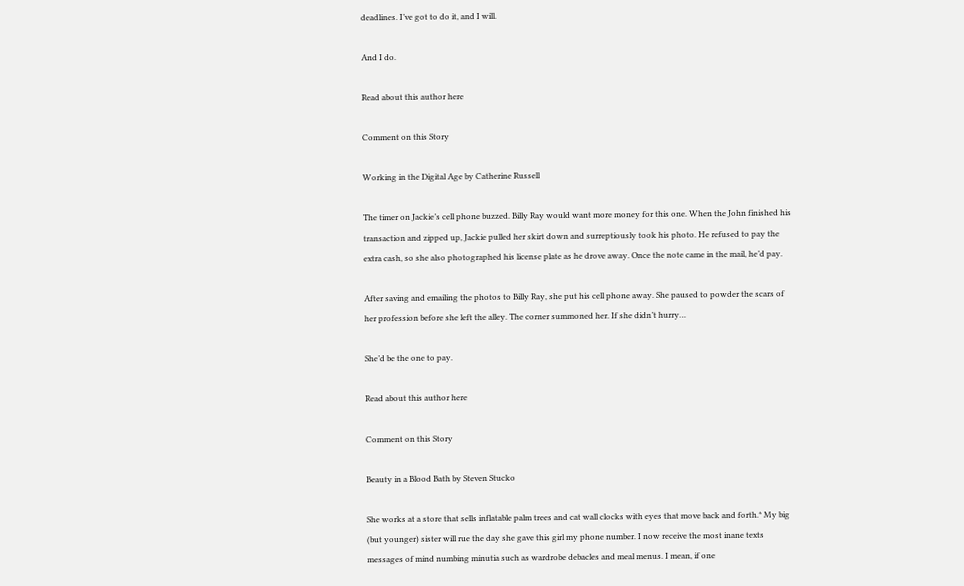deadlines. I’ve got to do it, and I will.

And I do.

Read about this author here

Comment on this Story

Working in the Digital Age by Catherine Russell

The timer on Jackie’s cell phone buzzed. Billy Ray would want more money for this one. When the John finished his transaction and zipped up, Jackie pulled her skirt down and surreptiously took his photo. He refused to pay the extra cash, so she also photographed his license plate as he drove away. Once the note came in the mail, he’d pay.

After saving and emailing the photos to Billy Ray, she put his cell phone away. She paused to powder the scars of her profession before she left the alley. The corner summoned her. If she didn’t hurry…

She’d be the one to pay.

Read about this author here

Comment on this Story

Beauty in a Blood Bath by Steven Stucko

She works at a store that sells inflatable palm trees and cat wall clocks with eyes that move back and forth.* My big (but younger) sister will rue the day she gave this girl my phone number. I now receive the most inane texts messages of mind numbing minutia such as wardrobe debacles and meal menus. I mean, if one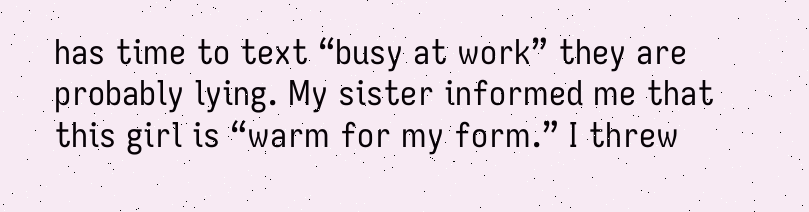has time to text “busy at work” they are probably lying. My sister informed me that this girl is “warm for my form.” I threw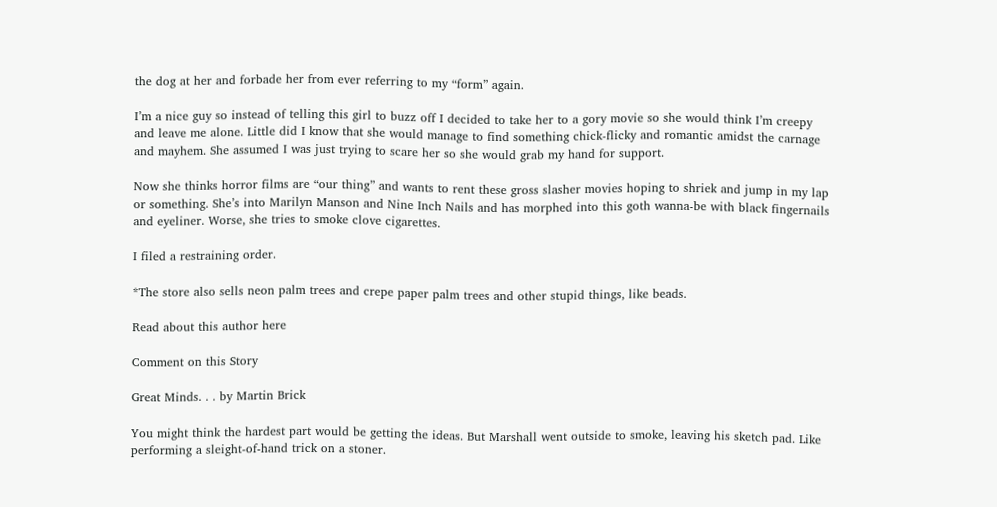the dog at her and forbade her from ever referring to my “form” again.

I’m a nice guy so instead of telling this girl to buzz off I decided to take her to a gory movie so she would think I’m creepy and leave me alone. Little did I know that she would manage to find something chick-flicky and romantic amidst the carnage and mayhem. She assumed I was just trying to scare her so she would grab my hand for support.

Now she thinks horror films are “our thing” and wants to rent these gross slasher movies hoping to shriek and jump in my lap or something. She’s into Marilyn Manson and Nine Inch Nails and has morphed into this goth wanna-be with black fingernails and eyeliner. Worse, she tries to smoke clove cigarettes.

I filed a restraining order.

*The store also sells neon palm trees and crepe paper palm trees and other stupid things, like beads.

Read about this author here

Comment on this Story

Great Minds. . . by Martin Brick

You might think the hardest part would be getting the ideas. But Marshall went outside to smoke, leaving his sketch pad. Like performing a sleight-of-hand trick on a stoner.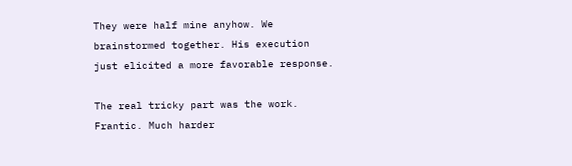They were half mine anyhow. We brainstormed together. His execution just elicited a more favorable response.

The real tricky part was the work. Frantic. Much harder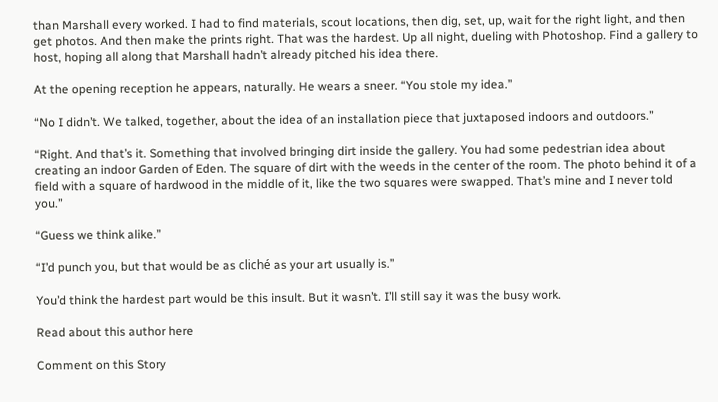than Marshall every worked. I had to find materials, scout locations, then dig, set, up, wait for the right light, and then get photos. And then make the prints right. That was the hardest. Up all night, dueling with Photoshop. Find a gallery to host, hoping all along that Marshall hadn’t already pitched his idea there.

At the opening reception he appears, naturally. He wears a sneer. “You stole my idea.”

“No I didn’t. We talked, together, about the idea of an installation piece that juxtaposed indoors and outdoors.”

“Right. And that’s it. Something that involved bringing dirt inside the gallery. You had some pedestrian idea about creating an indoor Garden of Eden. The square of dirt with the weeds in the center of the room. The photo behind it of a field with a square of hardwood in the middle of it, like the two squares were swapped. That’s mine and I never told you.”

“Guess we think alike.”

“I’d punch you, but that would be as cliché as your art usually is.”

You’d think the hardest part would be this insult. But it wasn’t. I’ll still say it was the busy work.

Read about this author here

Comment on this Story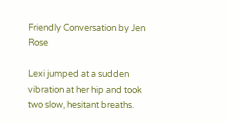Friendly Conversation by Jen Rose

Lexi jumped at a sudden vibration at her hip and took two slow, hesitant breaths.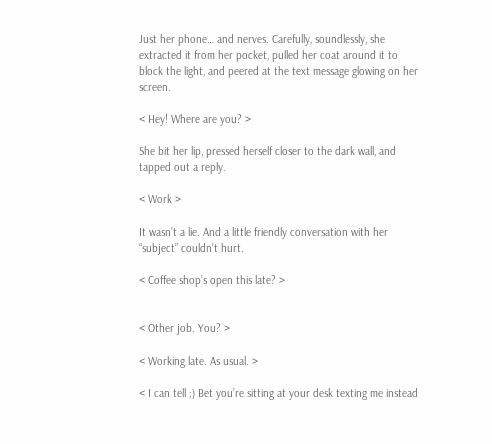Just her phone… and nerves. Carefully, soundlessly, she extracted it from her pocket, pulled her coat around it to block the light, and peered at the text message glowing on her screen.

< Hey! Where are you? >

She bit her lip, pressed herself closer to the dark wall, and tapped out a reply.

< Work >

It wasn’t a lie. And a little friendly conversation with her “subject” couldn’t hurt.

< Coffee shop’s open this late? >


< Other job. You? >

< Working late. As usual. >

< I can tell ;) Bet you’re sitting at your desk texting me instead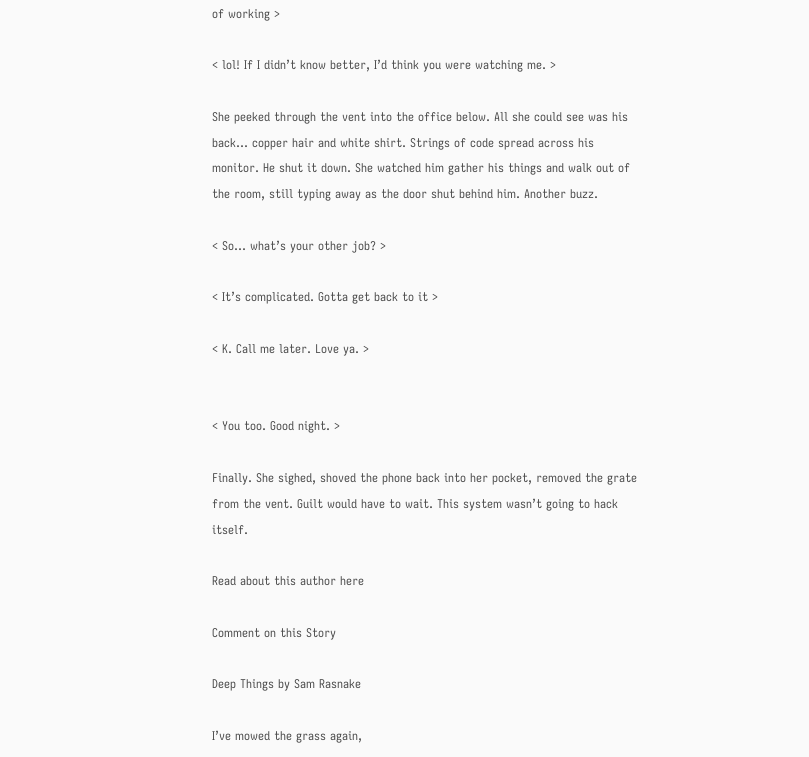of working >

< lol! If I didn’t know better, I’d think you were watching me. >

She peeked through the vent into the office below. All she could see was his back… copper hair and white shirt. Strings of code spread across his monitor. He shut it down. She watched him gather his things and walk out of the room, still typing away as the door shut behind him. Another buzz.

< So… what’s your other job? >

< It’s complicated. Gotta get back to it >

< K. Call me later. Love ya. >


< You too. Good night. >

Finally. She sighed, shoved the phone back into her pocket, removed the grate from the vent. Guilt would have to wait. This system wasn’t going to hack itself.

Read about this author here

Comment on this Story

Deep Things by Sam Rasnake

I’ve mowed the grass again,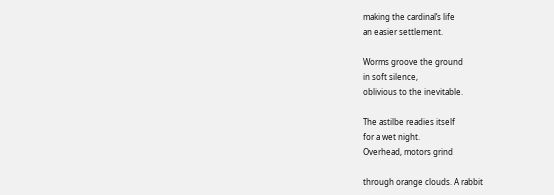making the cardinal’s life
an easier settlement.

Worms groove the ground
in soft silence,
oblivious to the inevitable.

The astilbe readies itself
for a wet night.
Overhead, motors grind

through orange clouds. A rabbit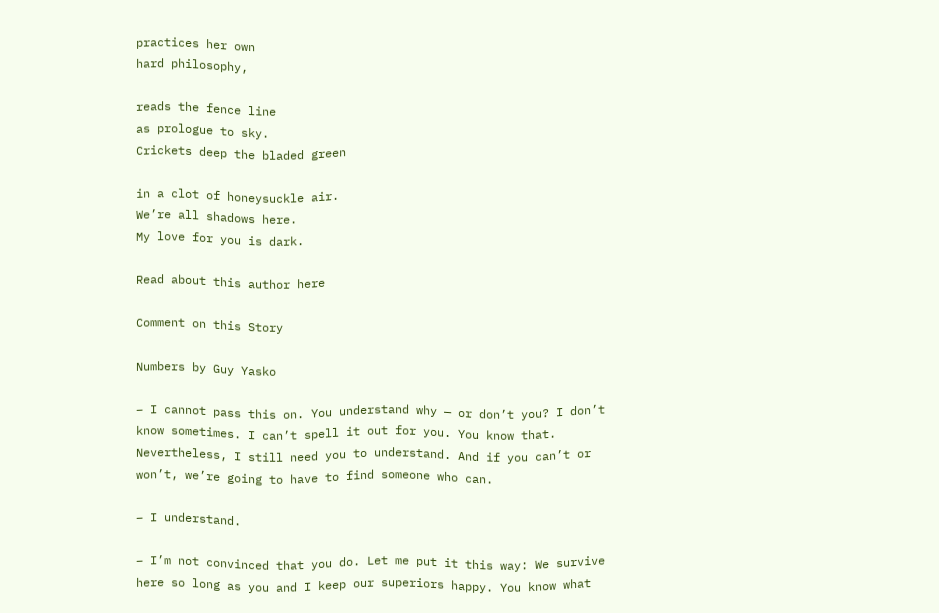practices her own
hard philosophy,

reads the fence line
as prologue to sky.
Crickets deep the bladed green

in a clot of honeysuckle air.
We’re all shadows here.
My love for you is dark.

Read about this author here

Comment on this Story

Numbers by Guy Yasko

– I cannot pass this on. You understand why — or don’t you? I don’t
know sometimes. I can’t spell it out for you. You know that.
Nevertheless, I still need you to understand. And if you can’t or
won’t, we’re going to have to find someone who can.

– I understand.

– I’m not convinced that you do. Let me put it this way: We survive
here so long as you and I keep our superiors happy. You know what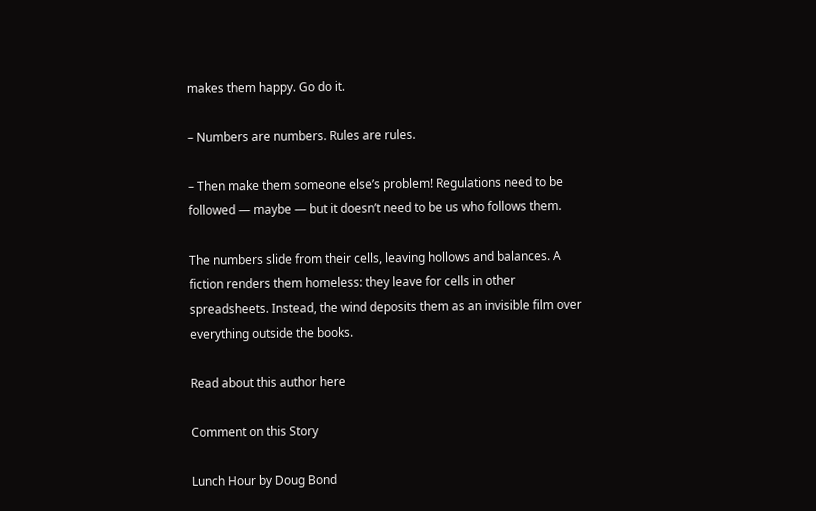makes them happy. Go do it.

– Numbers are numbers. Rules are rules.

– Then make them someone else’s problem! Regulations need to be
followed — maybe — but it doesn’t need to be us who follows them.

The numbers slide from their cells, leaving hollows and balances. A
fiction renders them homeless: they leave for cells in other
spreadsheets. Instead, the wind deposits them as an invisible film over
everything outside the books.

Read about this author here

Comment on this Story

Lunch Hour by Doug Bond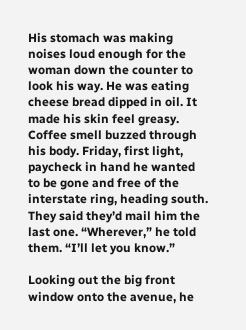His stomach was making noises loud enough for the woman down the counter to look his way. He was eating cheese bread dipped in oil. It made his skin feel greasy. Coffee smell buzzed through his body. Friday, first light, paycheck in hand he wanted to be gone and free of the interstate ring, heading south. They said they’d mail him the last one. “Wherever,” he told them. “I’ll let you know.”

Looking out the big front window onto the avenue, he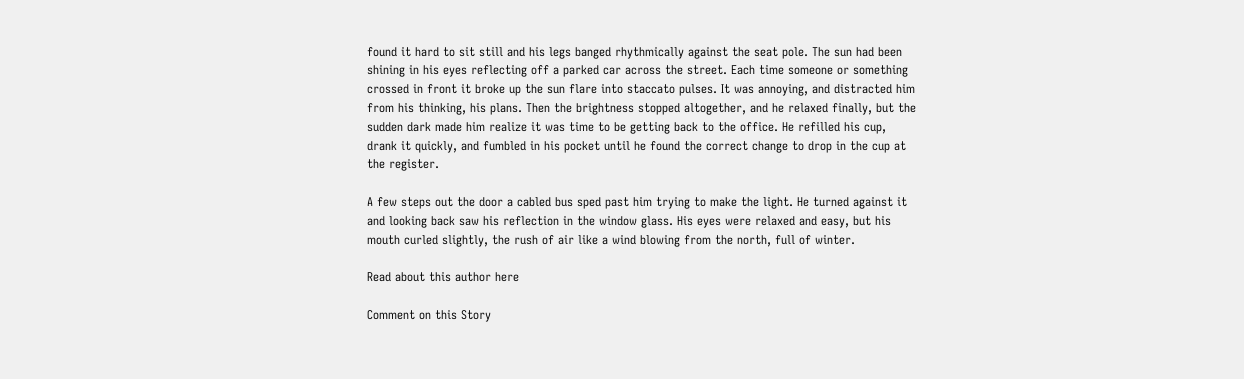found it hard to sit still and his legs banged rhythmically against the seat pole. The sun had been shining in his eyes reflecting off a parked car across the street. Each time someone or something crossed in front it broke up the sun flare into staccato pulses. It was annoying, and distracted him from his thinking, his plans. Then the brightness stopped altogether, and he relaxed finally, but the sudden dark made him realize it was time to be getting back to the office. He refilled his cup, drank it quickly, and fumbled in his pocket until he found the correct change to drop in the cup at the register.

A few steps out the door a cabled bus sped past him trying to make the light. He turned against it and looking back saw his reflection in the window glass. His eyes were relaxed and easy, but his mouth curled slightly, the rush of air like a wind blowing from the north, full of winter.

Read about this author here

Comment on this Story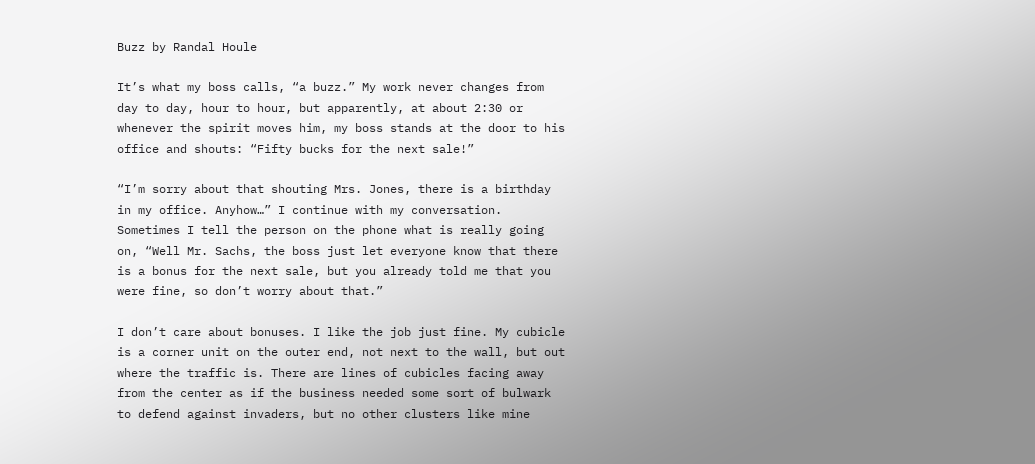Buzz by Randal Houle

It’s what my boss calls, “a buzz.” My work never changes from day to day, hour to hour, but apparently, at about 2:30 or whenever the spirit moves him, my boss stands at the door to his office and shouts: “Fifty bucks for the next sale!”

“I’m sorry about that shouting Mrs. Jones, there is a birthday in my office. Anyhow…” I continue with my conversation. Sometimes I tell the person on the phone what is really going on, “Well Mr. Sachs, the boss just let everyone know that there is a bonus for the next sale, but you already told me that you were fine, so don’t worry about that.”

I don’t care about bonuses. I like the job just fine. My cubicle is a corner unit on the outer end, not next to the wall, but out where the traffic is. There are lines of cubicles facing away from the center as if the business needed some sort of bulwark to defend against invaders, but no other clusters like mine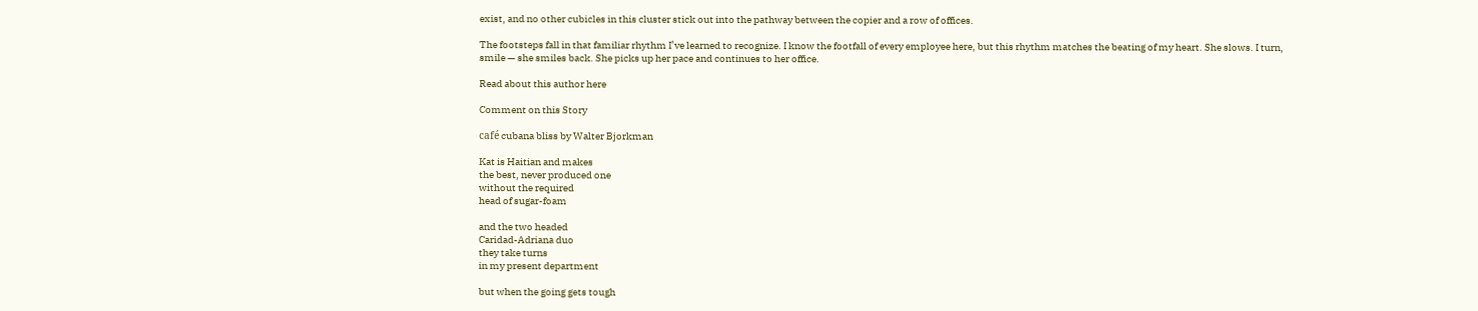exist, and no other cubicles in this cluster stick out into the pathway between the copier and a row of offices.

The footsteps fall in that familiar rhythm I’ve learned to recognize. I know the footfall of every employee here, but this rhythm matches the beating of my heart. She slows. I turn, smile — she smiles back. She picks up her pace and continues to her office.

Read about this author here

Comment on this Story

café cubana bliss by Walter Bjorkman

Kat is Haitian and makes
the best, never produced one
without the required
head of sugar-foam

and the two headed
Caridad-Adriana duo
they take turns
in my present department

but when the going gets tough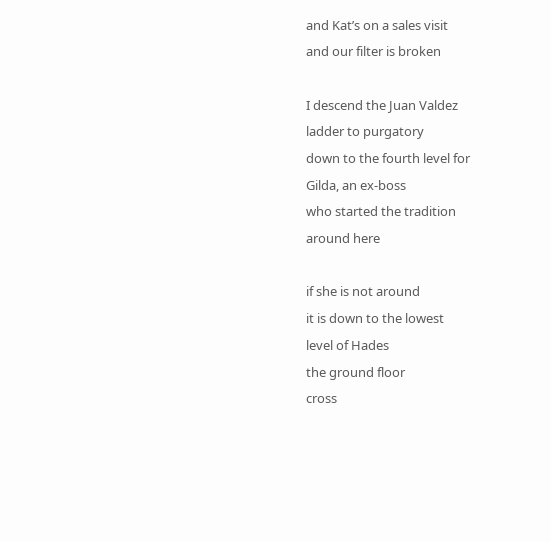and Kat’s on a sales visit
and our filter is broken

I descend the Juan Valdez
ladder to purgatory
down to the fourth level for
Gilda, an ex-boss
who started the tradition
around here

if she is not around
it is down to the lowest
level of Hades
the ground floor
cross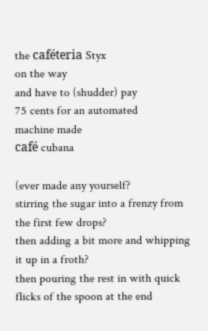the caféteria Styx
on the way
and have to (shudder) pay
75 cents for an automated
machine made
café cubana

(ever made any yourself?
stirring the sugar into a frenzy from the first few drops?
then adding a bit more and whipping it up in a froth?
then pouring the rest in with quick flicks of the spoon at the end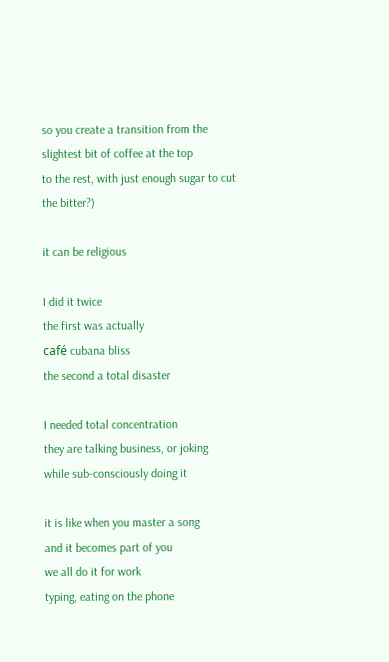so you create a transition from the slightest bit of coffee at the top
to the rest, with just enough sugar to cut the bitter?)

it can be religious

I did it twice
the first was actually
café cubana bliss
the second a total disaster

I needed total concentration
they are talking business, or joking
while sub-consciously doing it

it is like when you master a song
and it becomes part of you
we all do it for work
typing, eating on the phone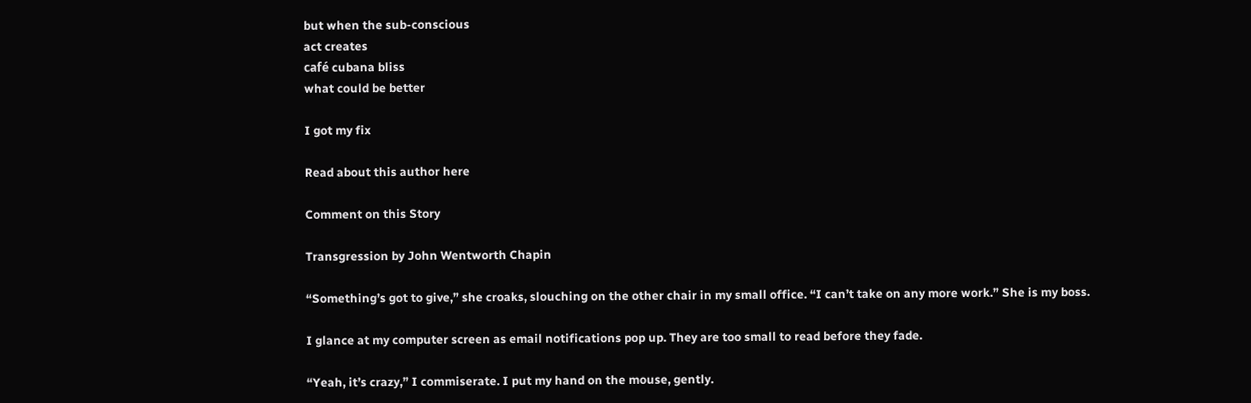but when the sub-conscious
act creates
café cubana bliss
what could be better

I got my fix

Read about this author here

Comment on this Story

Transgression by John Wentworth Chapin

“Something’s got to give,” she croaks, slouching on the other chair in my small office. “I can’t take on any more work.” She is my boss.

I glance at my computer screen as email notifications pop up. They are too small to read before they fade.

“Yeah, it’s crazy,” I commiserate. I put my hand on the mouse, gently.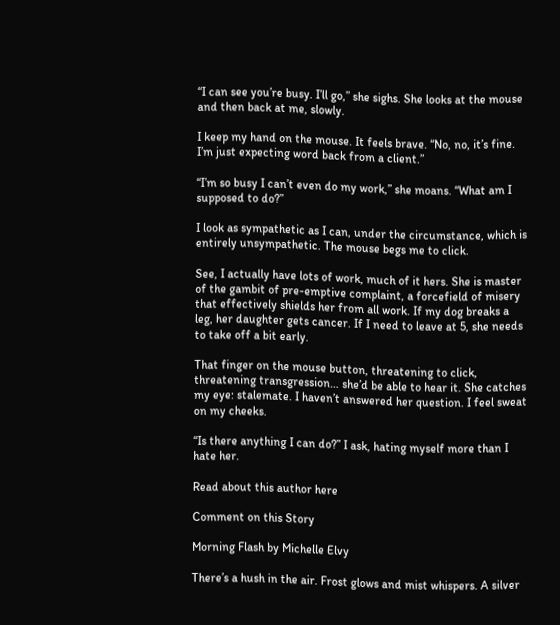“I can see you’re busy. I’ll go,” she sighs. She looks at the mouse and then back at me, slowly.

I keep my hand on the mouse. It feels brave. “No, no, it’s fine. I’m just expecting word back from a client.”

“I’m so busy I can’t even do my work,” she moans. “What am I supposed to do?”

I look as sympathetic as I can, under the circumstance, which is entirely unsympathetic. The mouse begs me to click.

See, I actually have lots of work, much of it hers. She is master of the gambit of pre-emptive complaint, a forcefield of misery that effectively shields her from all work. If my dog breaks a leg, her daughter gets cancer. If I need to leave at 5, she needs to take off a bit early.

That finger on the mouse button, threatening to click, threatening transgression… she’d be able to hear it. She catches my eye: stalemate. I haven’t answered her question. I feel sweat on my cheeks.

“Is there anything I can do?” I ask, hating myself more than I hate her.

Read about this author here

Comment on this Story

Morning Flash by Michelle Elvy

There’s a hush in the air. Frost glows and mist whispers. A silver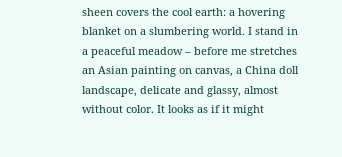sheen covers the cool earth: a hovering blanket on a slumbering world. I stand in a peaceful meadow – before me stretches an Asian painting on canvas, a China doll landscape, delicate and glassy, almost without color. It looks as if it might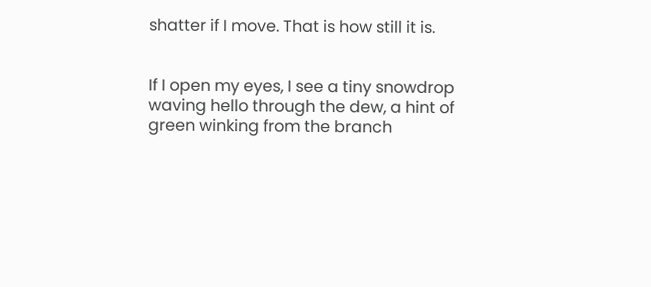shatter if I move. That is how still it is.


If I open my eyes, I see a tiny snowdrop waving hello through the dew, a hint of green winking from the branch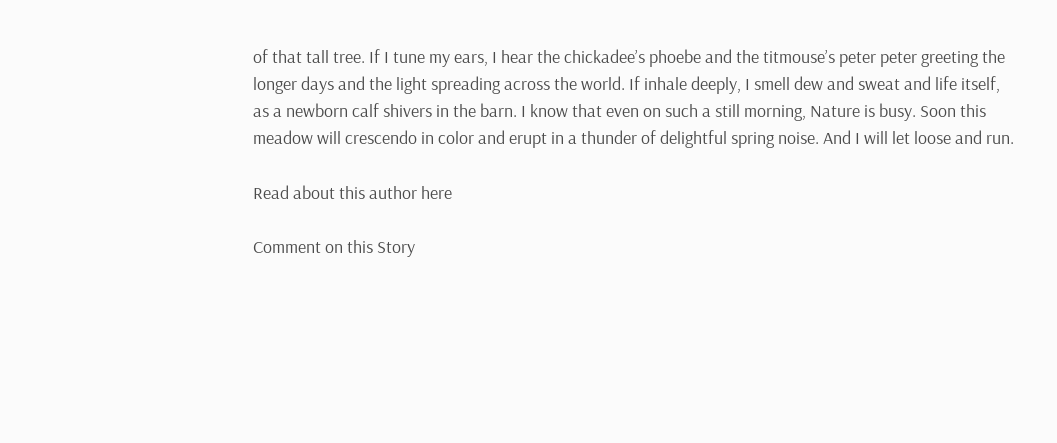of that tall tree. If I tune my ears, I hear the chickadee’s phoebe and the titmouse’s peter peter greeting the longer days and the light spreading across the world. If inhale deeply, I smell dew and sweat and life itself, as a newborn calf shivers in the barn. I know that even on such a still morning, Nature is busy. Soon this meadow will crescendo in color and erupt in a thunder of delightful spring noise. And I will let loose and run.

Read about this author here

Comment on this Story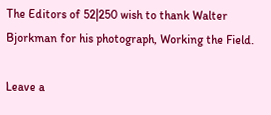The Editors of 52|250 wish to thank Walter Bjorkman for his photograph, Working the Field.

Leave a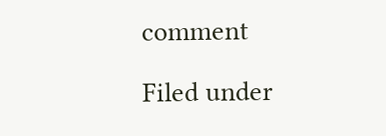comment

Filed under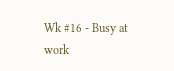Wk #16 - Busy at work